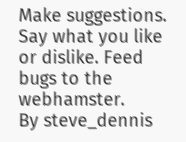Make suggestions. Say what you like or dislike. Feed bugs to the webhamster.
By steve_dennis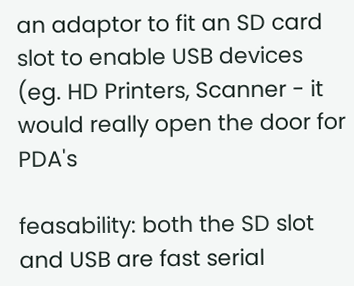an adaptor to fit an SD card slot to enable USB devices (eg. HD Printers, Scanner - it would really open the door for PDA's

feasability: both the SD slot and USB are fast serial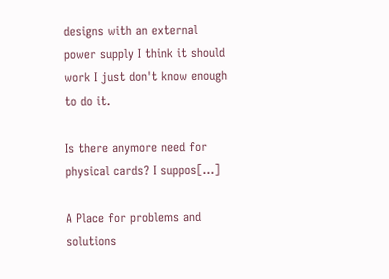designs with an external power supply I think it should work I just don't know enough to do it.

Is there anymore need for physical cards? I suppos[…]

A Place for problems and solutions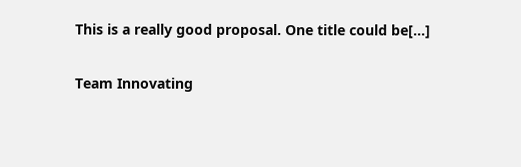This is a really good proposal. One title could be[…]

Team Innovating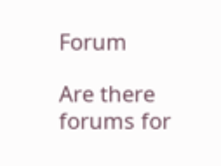Forum

Are there forums for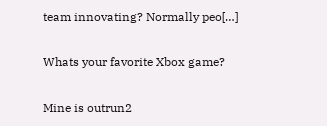team innovating? Normally peo[…]

Whats your favorite Xbox game?

Mine is outrun2